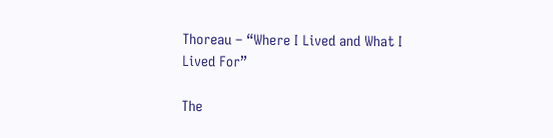Thoreau – “Where I Lived and What I Lived For”

The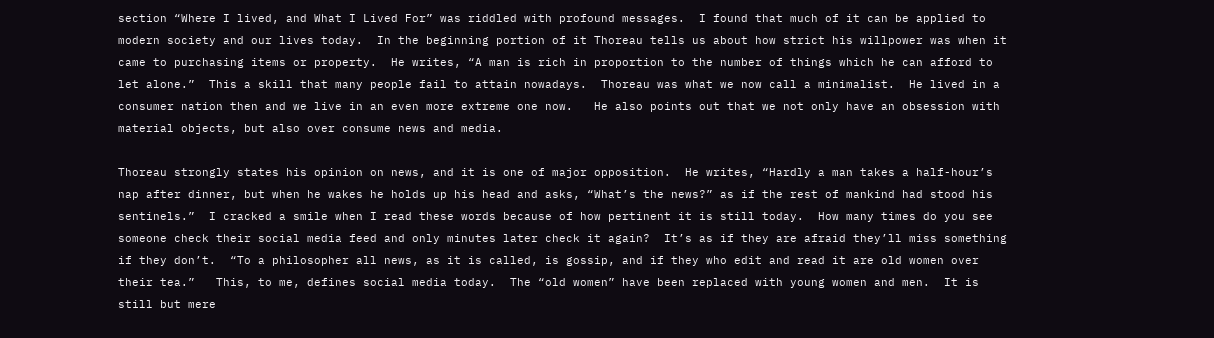section “Where I lived, and What I Lived For” was riddled with profound messages.  I found that much of it can be applied to modern society and our lives today.  In the beginning portion of it Thoreau tells us about how strict his willpower was when it came to purchasing items or property.  He writes, “A man is rich in proportion to the number of things which he can afford to let alone.”  This a skill that many people fail to attain nowadays.  Thoreau was what we now call a minimalist.  He lived in a consumer nation then and we live in an even more extreme one now.   He also points out that we not only have an obsession with material objects, but also over consume news and media.

Thoreau strongly states his opinion on news, and it is one of major opposition.  He writes, “Hardly a man takes a half-hour’s nap after dinner, but when he wakes he holds up his head and asks, “What’s the news?” as if the rest of mankind had stood his sentinels.”  I cracked a smile when I read these words because of how pertinent it is still today.  How many times do you see someone check their social media feed and only minutes later check it again?  It’s as if they are afraid they’ll miss something if they don’t.  “To a philosopher all news, as it is called, is gossip, and if they who edit and read it are old women over their tea.”   This, to me, defines social media today.  The “old women” have been replaced with young women and men.  It is still but mere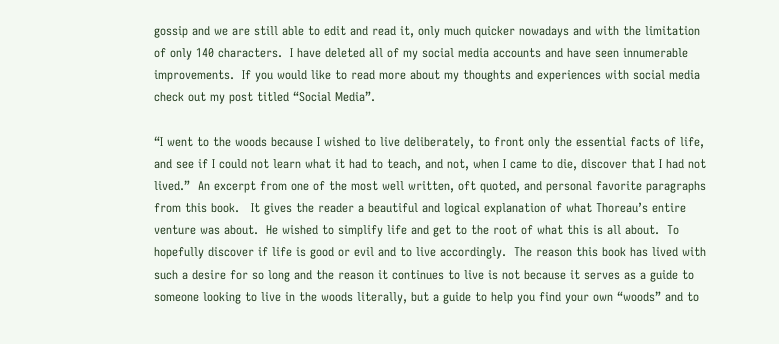gossip and we are still able to edit and read it, only much quicker nowadays and with the limitation of only 140 characters.  I have deleted all of my social media accounts and have seen innumerable improvements.  If you would like to read more about my thoughts and experiences with social media check out my post titled “Social Media”.

“I went to the woods because I wished to live deliberately, to front only the essential facts of life, and see if I could not learn what it had to teach, and not, when I came to die, discover that I had not lived.”  An excerpt from one of the most well written, oft quoted, and personal favorite paragraphs from this book.   It gives the reader a beautiful and logical explanation of what Thoreau’s entire venture was about.  He wished to simplify life and get to the root of what this is all about.  To hopefully discover if life is good or evil and to live accordingly.  The reason this book has lived with such a desire for so long and the reason it continues to live is not because it serves as a guide to someone looking to live in the woods literally, but a guide to help you find your own “woods” and to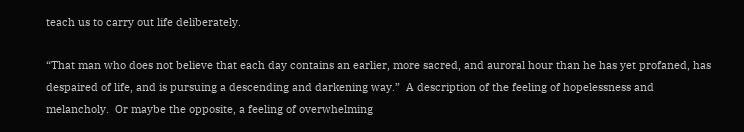teach us to carry out life deliberately.

“That man who does not believe that each day contains an earlier, more sacred, and auroral hour than he has yet profaned, has despaired of life, and is pursuing a descending and darkening way.”  A description of the feeling of hopelessness and melancholy.  Or maybe the opposite, a feeling of overwhelming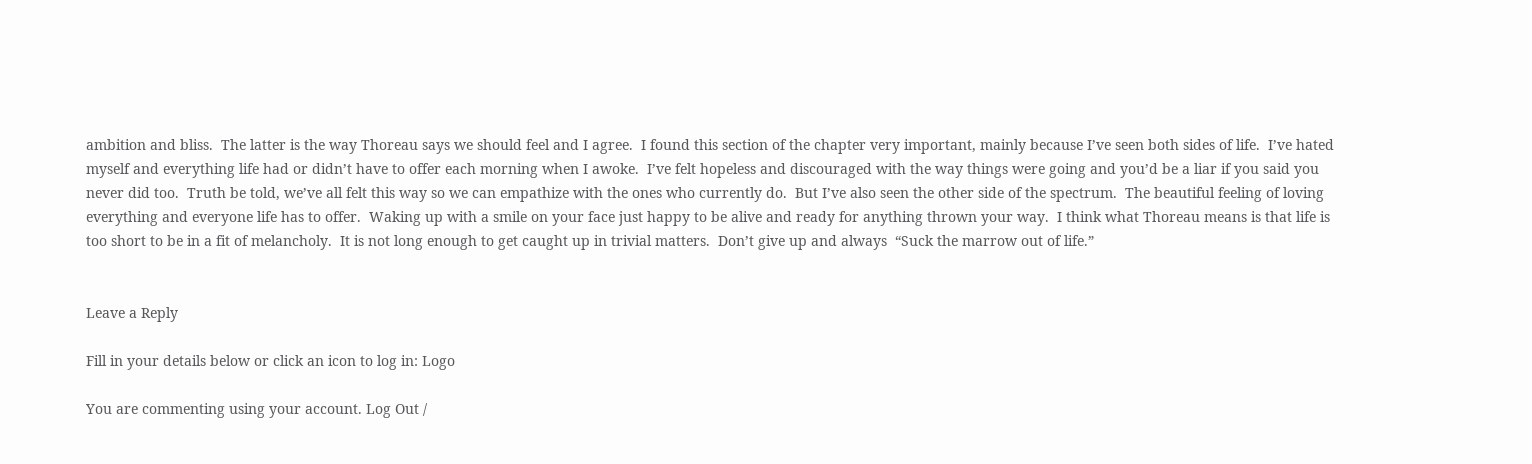ambition and bliss.  The latter is the way Thoreau says we should feel and I agree.  I found this section of the chapter very important, mainly because I’ve seen both sides of life.  I’ve hated myself and everything life had or didn’t have to offer each morning when I awoke.  I’ve felt hopeless and discouraged with the way things were going and you’d be a liar if you said you never did too.  Truth be told, we’ve all felt this way so we can empathize with the ones who currently do.  But I’ve also seen the other side of the spectrum.  The beautiful feeling of loving everything and everyone life has to offer.  Waking up with a smile on your face just happy to be alive and ready for anything thrown your way.  I think what Thoreau means is that life is too short to be in a fit of melancholy.  It is not long enough to get caught up in trivial matters.  Don’t give up and always  “Suck the marrow out of life.”


Leave a Reply

Fill in your details below or click an icon to log in: Logo

You are commenting using your account. Log Out /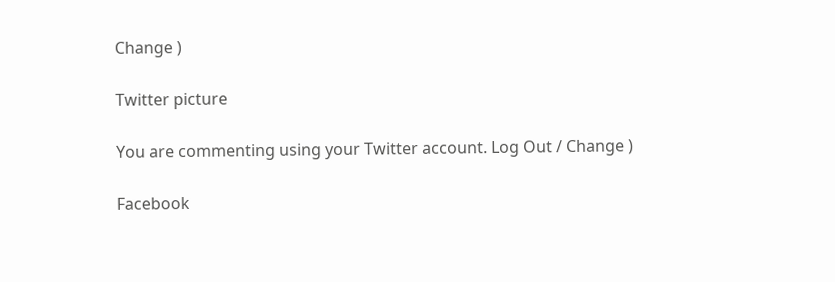Change )

Twitter picture

You are commenting using your Twitter account. Log Out / Change )

Facebook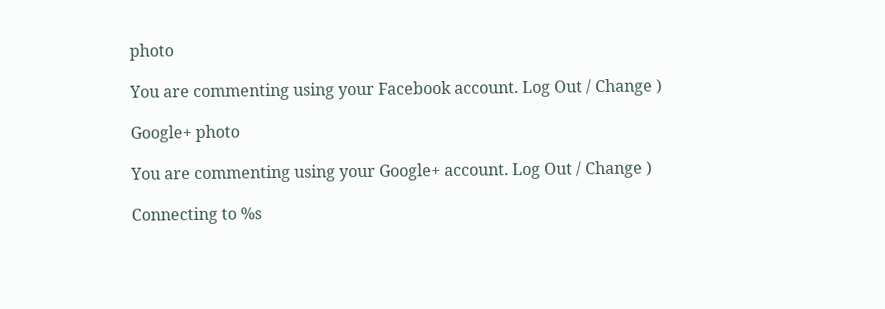photo

You are commenting using your Facebook account. Log Out / Change )

Google+ photo

You are commenting using your Google+ account. Log Out / Change )

Connecting to %s